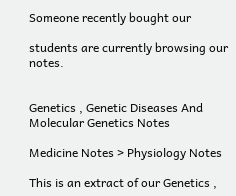Someone recently bought our

students are currently browsing our notes.


Genetics , Genetic Diseases And Molecular Genetics Notes

Medicine Notes > Physiology Notes

This is an extract of our Genetics ,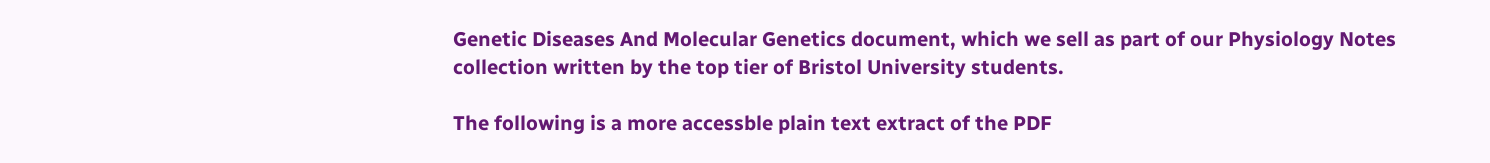Genetic Diseases And Molecular Genetics document, which we sell as part of our Physiology Notes collection written by the top tier of Bristol University students.

The following is a more accessble plain text extract of the PDF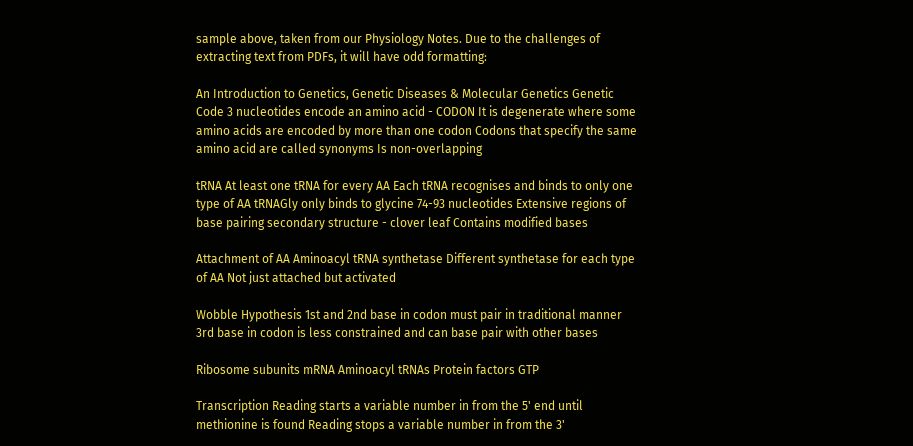sample above, taken from our Physiology Notes. Due to the challenges of extracting text from PDFs, it will have odd formatting:

An Introduction to Genetics, Genetic Diseases & Molecular Genetics Genetic Code 3 nucleotides encode an amino acid - CODON It is degenerate where some amino acids are encoded by more than one codon Codons that specify the same amino acid are called synonyms Is non-overlapping

tRNA At least one tRNA for every AA Each tRNA recognises and binds to only one type of AA tRNAGly only binds to glycine 74-93 nucleotides Extensive regions of base pairing secondary structure - clover leaf Contains modified bases

Attachment of AA Aminoacyl tRNA synthetase Different synthetase for each type of AA Not just attached but activated

Wobble Hypothesis 1st and 2nd base in codon must pair in traditional manner 3rd base in codon is less constrained and can base pair with other bases

Ribosome subunits mRNA Aminoacyl tRNAs Protein factors GTP

Transcription Reading starts a variable number in from the 5' end until methionine is found Reading stops a variable number in from the 3'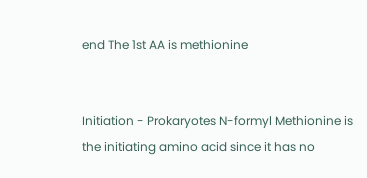end The 1st AA is methionine


Initiation - Prokaryotes N-formyl Methionine is the initiating amino acid since it has no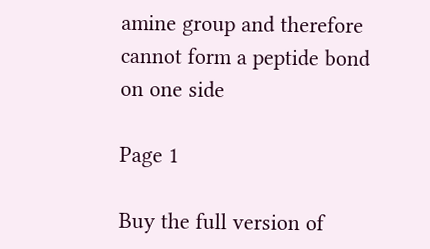amine group and therefore cannot form a peptide bond on one side

Page 1

Buy the full version of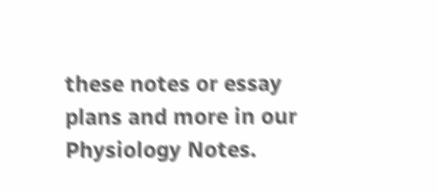these notes or essay plans and more in our Physiology Notes.